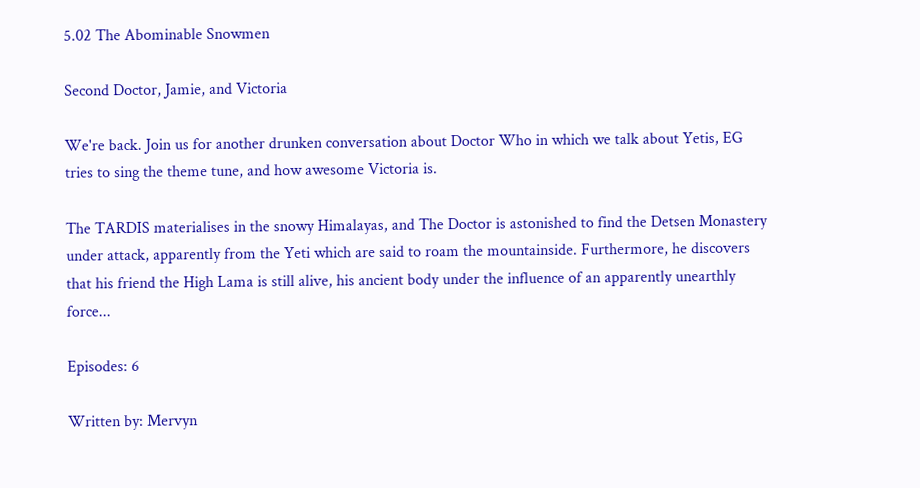5.02 The Abominable Snowmen

Second Doctor, Jamie, and Victoria

We're back. Join us for another drunken conversation about Doctor Who in which we talk about Yetis, EG tries to sing the theme tune, and how awesome Victoria is.

The TARDIS materialises in the snowy Himalayas, and The Doctor is astonished to find the Detsen Monastery under attack, apparently from the Yeti which are said to roam the mountainside. Furthermore, he discovers that his friend the High Lama is still alive, his ancient body under the influence of an apparently unearthly force...

Episodes: 6

Written by: Mervyn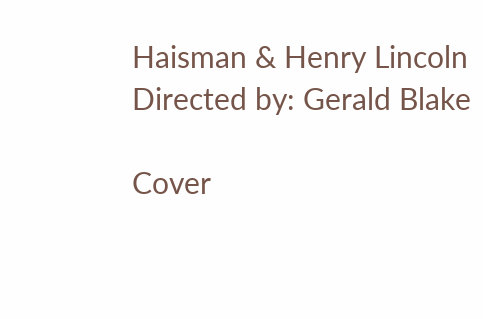Haisman & Henry Lincoln
Directed by: Gerald Blake

Cover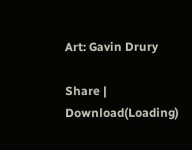Art: Gavin Drury

Share | Download(Loading)